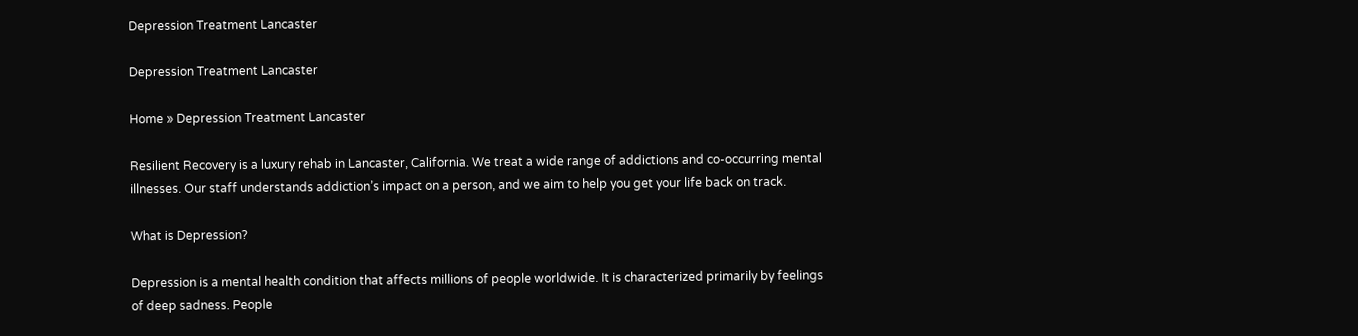Depression Treatment Lancaster

Depression Treatment Lancaster

Home » Depression Treatment Lancaster

Resilient Recovery is a luxury rehab in Lancaster, California. We treat a wide range of addictions and co-occurring mental illnesses. Our staff understands addiction’s impact on a person, and we aim to help you get your life back on track.

What is Depression?

Depression is a mental health condition that affects millions of people worldwide. It is characterized primarily by feelings of deep sadness. People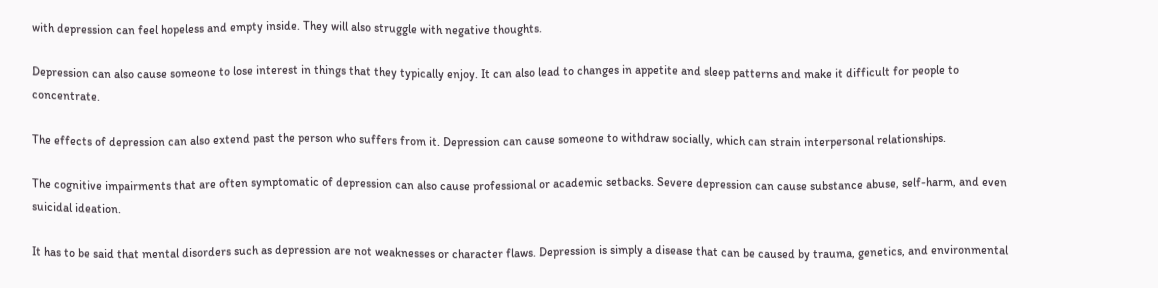with depression can feel hopeless and empty inside. They will also struggle with negative thoughts.

Depression can also cause someone to lose interest in things that they typically enjoy. It can also lead to changes in appetite and sleep patterns and make it difficult for people to concentrate.

The effects of depression can also extend past the person who suffers from it. Depression can cause someone to withdraw socially, which can strain interpersonal relationships.

The cognitive impairments that are often symptomatic of depression can also cause professional or academic setbacks. Severe depression can cause substance abuse, self-harm, and even suicidal ideation.

It has to be said that mental disorders such as depression are not weaknesses or character flaws. Depression is simply a disease that can be caused by trauma, genetics, and environmental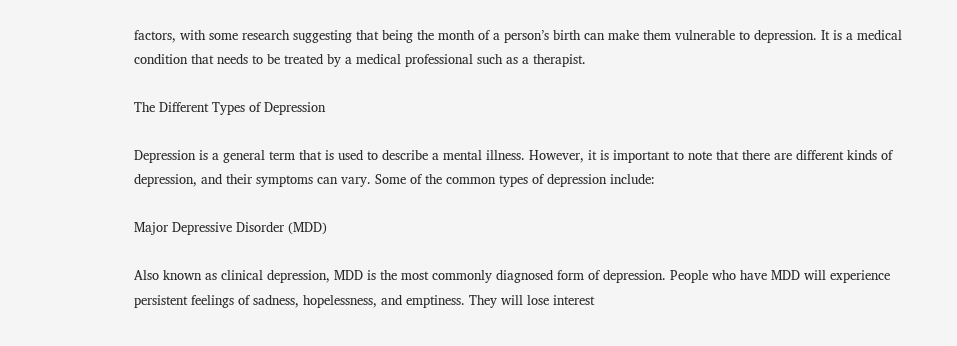factors, with some research suggesting that being the month of a person’s birth can make them vulnerable to depression. It is a medical condition that needs to be treated by a medical professional such as a therapist.

The Different Types of Depression

Depression is a general term that is used to describe a mental illness. However, it is important to note that there are different kinds of depression, and their symptoms can vary. Some of the common types of depression include:

Major Depressive Disorder (MDD)

Also known as clinical depression, MDD is the most commonly diagnosed form of depression. People who have MDD will experience persistent feelings of sadness, hopelessness, and emptiness. They will lose interest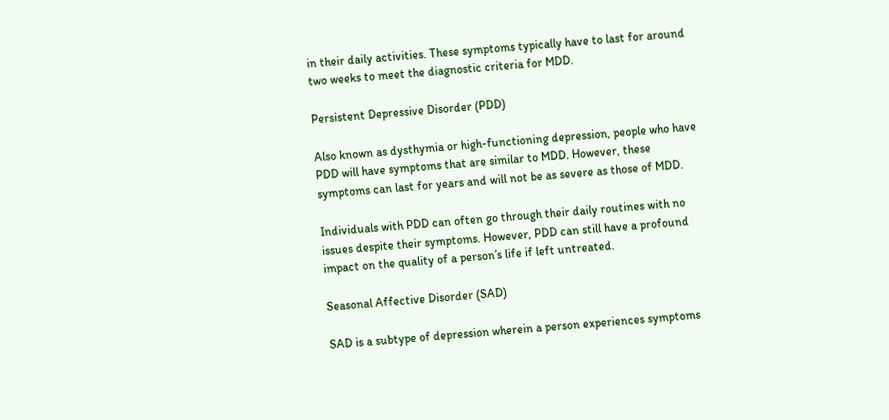in their daily activities. These symptoms typically have to last for around two weeks to meet the diagnostic criteria for MDD.

Persistent Depressive Disorder (PDD)

Also known as dysthymia or high-functioning depression, people who have PDD will have symptoms that are similar to MDD. However, these symptoms can last for years and will not be as severe as those of MDD.

Individuals with PDD can often go through their daily routines with no issues despite their symptoms. However, PDD can still have a profound impact on the quality of a person’s life if left untreated.

Seasonal Affective Disorder (SAD)

SAD is a subtype of depression wherein a person experiences symptoms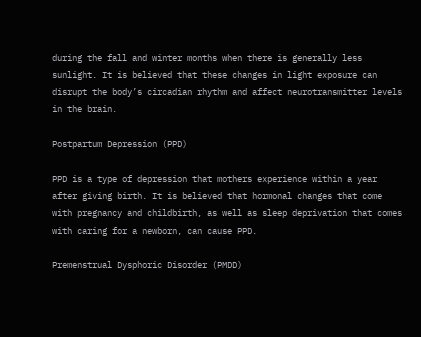during the fall and winter months when there is generally less sunlight. It is believed that these changes in light exposure can disrupt the body’s circadian rhythm and affect neurotransmitter levels in the brain.

Postpartum Depression (PPD)

PPD is a type of depression that mothers experience within a year after giving birth. It is believed that hormonal changes that come with pregnancy and childbirth, as well as sleep deprivation that comes with caring for a newborn, can cause PPD.

Premenstrual Dysphoric Disorder (PMDD)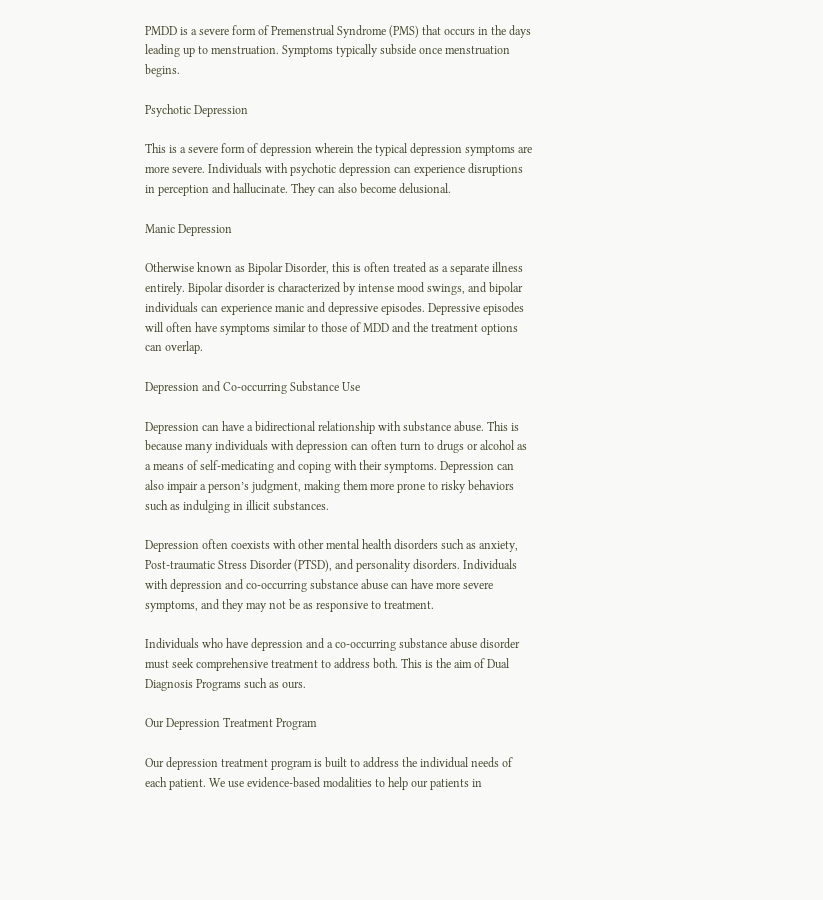PMDD is a severe form of Premenstrual Syndrome (PMS) that occurs in the days leading up to menstruation. Symptoms typically subside once menstruation begins.

Psychotic Depression

This is a severe form of depression wherein the typical depression symptoms are more severe. Individuals with psychotic depression can experience disruptions in perception and hallucinate. They can also become delusional.

Manic Depression

Otherwise known as Bipolar Disorder, this is often treated as a separate illness entirely. Bipolar disorder is characterized by intense mood swings, and bipolar individuals can experience manic and depressive episodes. Depressive episodes will often have symptoms similar to those of MDD and the treatment options can overlap.

Depression and Co-occurring Substance Use

Depression can have a bidirectional relationship with substance abuse. This is because many individuals with depression can often turn to drugs or alcohol as a means of self-medicating and coping with their symptoms. Depression can also impair a person’s judgment, making them more prone to risky behaviors such as indulging in illicit substances.

Depression often coexists with other mental health disorders such as anxiety, Post-traumatic Stress Disorder (PTSD), and personality disorders. Individuals with depression and co-occurring substance abuse can have more severe symptoms, and they may not be as responsive to treatment.

Individuals who have depression and a co-occurring substance abuse disorder must seek comprehensive treatment to address both. This is the aim of Dual Diagnosis Programs such as ours.

Our Depression Treatment Program

Our depression treatment program is built to address the individual needs of each patient. We use evidence-based modalities to help our patients in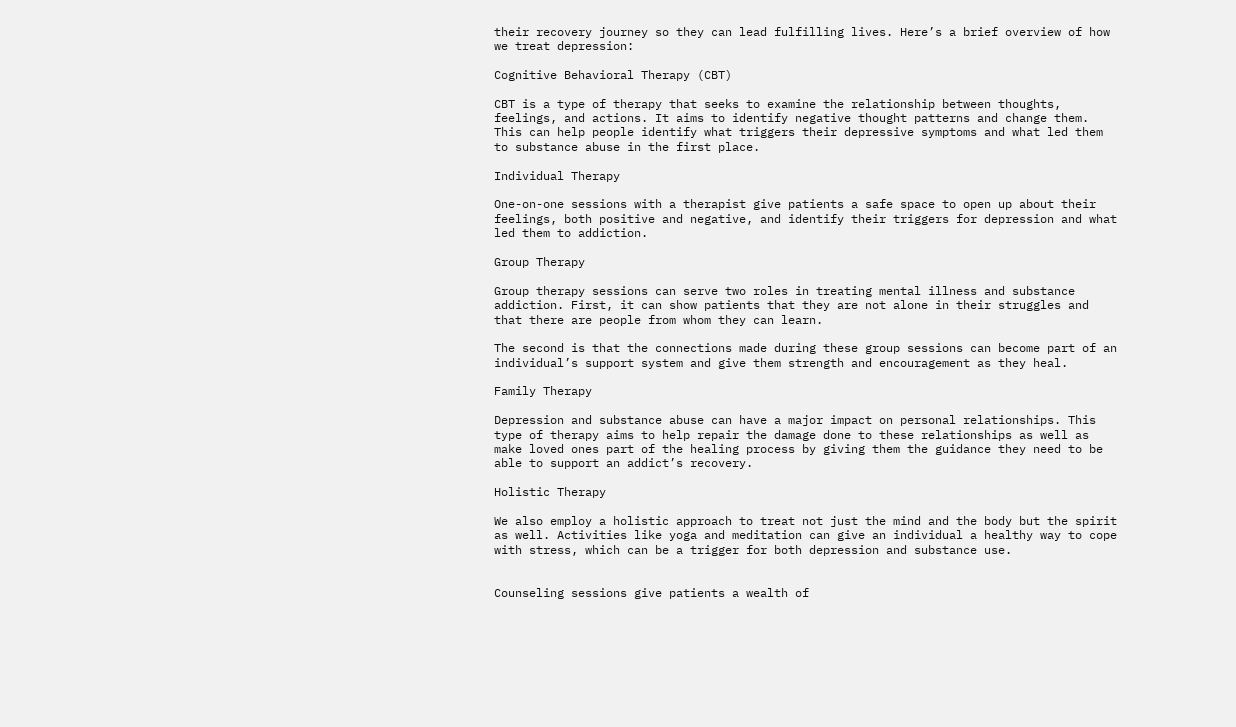their recovery journey so they can lead fulfilling lives. Here’s a brief overview of how we treat depression:

Cognitive Behavioral Therapy (CBT)

CBT is a type of therapy that seeks to examine the relationship between thoughts, feelings, and actions. It aims to identify negative thought patterns and change them. This can help people identify what triggers their depressive symptoms and what led them to substance abuse in the first place.

Individual Therapy

One-on-one sessions with a therapist give patients a safe space to open up about their feelings, both positive and negative, and identify their triggers for depression and what led them to addiction.

Group Therapy

Group therapy sessions can serve two roles in treating mental illness and substance addiction. First, it can show patients that they are not alone in their struggles and that there are people from whom they can learn.

The second is that the connections made during these group sessions can become part of an individual’s support system and give them strength and encouragement as they heal.

Family Therapy

Depression and substance abuse can have a major impact on personal relationships. This type of therapy aims to help repair the damage done to these relationships as well as make loved ones part of the healing process by giving them the guidance they need to be able to support an addict’s recovery.

Holistic Therapy

We also employ a holistic approach to treat not just the mind and the body but the spirit as well. Activities like yoga and meditation can give an individual a healthy way to cope with stress, which can be a trigger for both depression and substance use.


Counseling sessions give patients a wealth of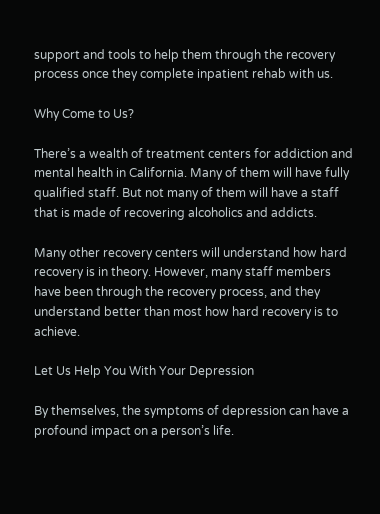support and tools to help them through the recovery process once they complete inpatient rehab with us.

Why Come to Us?

There’s a wealth of treatment centers for addiction and mental health in California. Many of them will have fully qualified staff. But not many of them will have a staff that is made of recovering alcoholics and addicts.

Many other recovery centers will understand how hard recovery is in theory. However, many staff members have been through the recovery process, and they understand better than most how hard recovery is to achieve.

Let Us Help You With Your Depression

By themselves, the symptoms of depression can have a profound impact on a person’s life.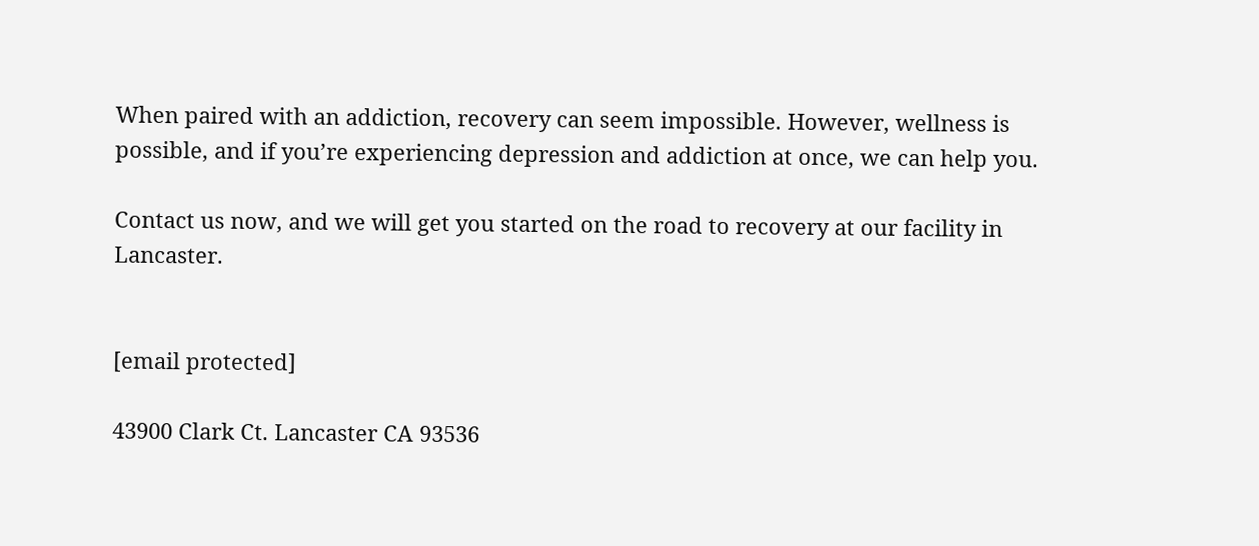When paired with an addiction, recovery can seem impossible. However, wellness is possible, and if you’re experiencing depression and addiction at once, we can help you.

Contact us now, and we will get you started on the road to recovery at our facility in Lancaster.


[email protected]

43900 Clark Ct. Lancaster CA 93536